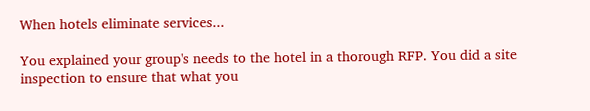When hotels eliminate services...

You explained your group's needs to the hotel in a thorough RFP. You did a site inspection to ensure that what you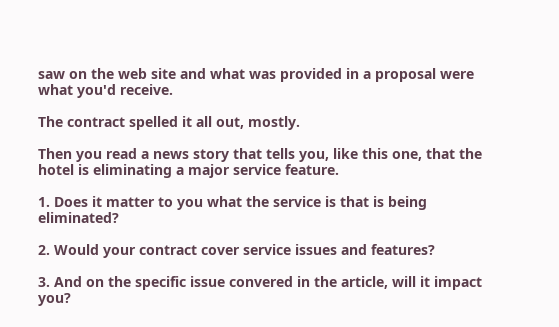saw on the web site and what was provided in a proposal were what you'd receive.

The contract spelled it all out, mostly.

Then you read a news story that tells you, like this one, that the hotel is eliminating a major service feature.

1. Does it matter to you what the service is that is being eliminated?

2. Would your contract cover service issues and features?

3. And on the specific issue convered in the article, will it impact you?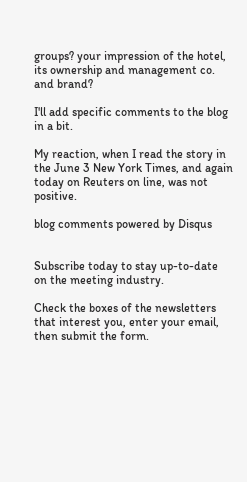groups? your impression of the hotel, its ownership and management co. and brand?

I'll add specific comments to the blog in a bit.

My reaction, when I read the story in the June 3 New York Times, and again today on Reuters on line, was not positive.

blog comments powered by Disqus


Subscribe today to stay up-to-date on the meeting industry.

Check the boxes of the newsletters that interest you, enter your email, then submit the form.